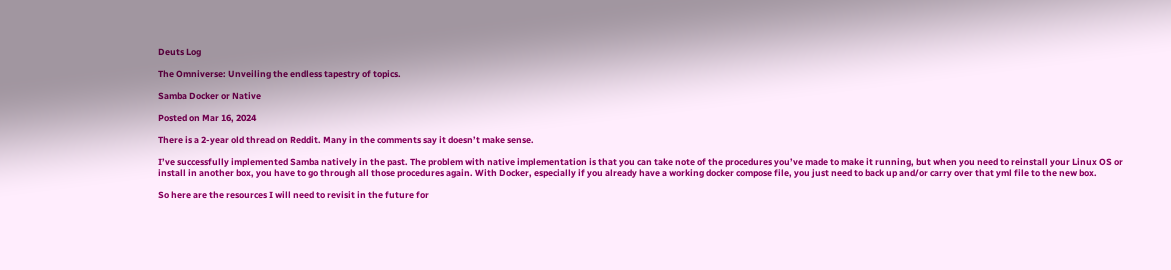Deuts Log

The Omniverse: Unveiling the endless tapestry of topics.

Samba Docker or Native

Posted on Mar 16, 2024

There is a 2-year old thread on Reddit. Many in the comments say it doesn’t make sense.

I’ve successfully implemented Samba natively in the past. The problem with native implementation is that you can take note of the procedures you’ve made to make it running, but when you need to reinstall your Linux OS or install in another box, you have to go through all those procedures again. With Docker, especially if you already have a working docker compose file, you just need to back up and/or carry over that yml file to the new box.

So here are the resources I will need to revisit in the future for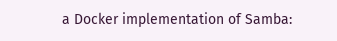a Docker implementation of Samba: